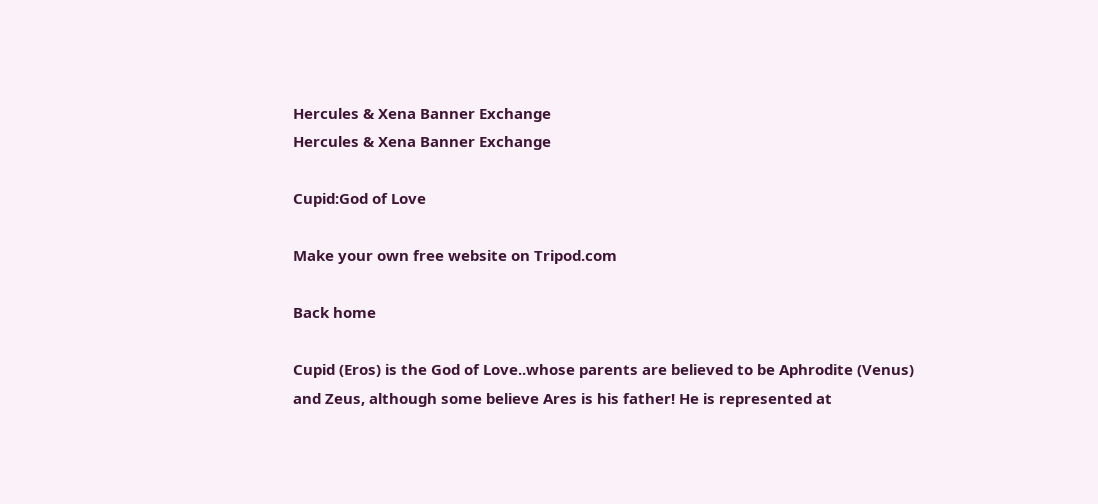Hercules & Xena Banner Exchange
Hercules & Xena Banner Exchange

Cupid:God of Love

Make your own free website on Tripod.com

Back home

Cupid (Eros) is the God of Love..whose parents are believed to be Aphrodite (Venus) and Zeus, although some believe Ares is his father! He is represented at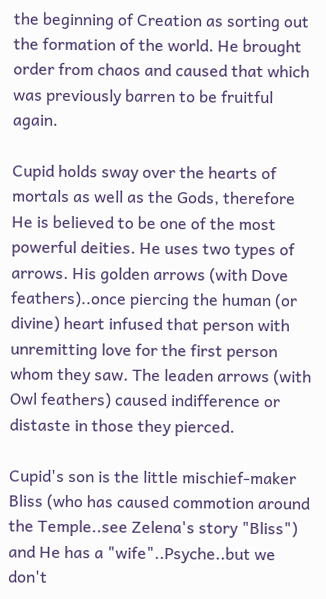the beginning of Creation as sorting out the formation of the world. He brought order from chaos and caused that which was previously barren to be fruitful again.

Cupid holds sway over the hearts of mortals as well as the Gods, therefore He is believed to be one of the most powerful deities. He uses two types of arrows. His golden arrows (with Dove feathers)..once piercing the human (or divine) heart infused that person with unremitting love for the first person whom they saw. The leaden arrows (with Owl feathers) caused indifference or distaste in those they pierced.

Cupid's son is the little mischief-maker Bliss (who has caused commotion around the Temple..see Zelena's story "Bliss") and He has a "wife"..Psyche..but we don't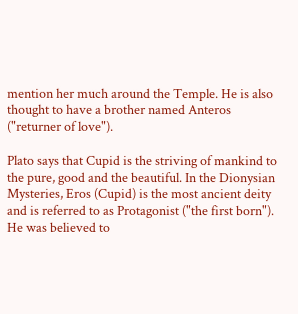mention her much around the Temple. He is also thought to have a brother named Anteros ("returner of love").

Plato says that Cupid is the striving of mankind to the pure, good and the beautiful. In the Dionysian Mysteries, Eros (Cupid) is the most ancient deity and is referred to as Protagonist ("the first born"). He was believed to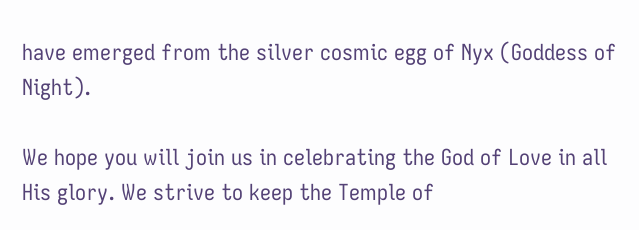have emerged from the silver cosmic egg of Nyx (Goddess of Night).

We hope you will join us in celebrating the God of Love in all His glory. We strive to keep the Temple of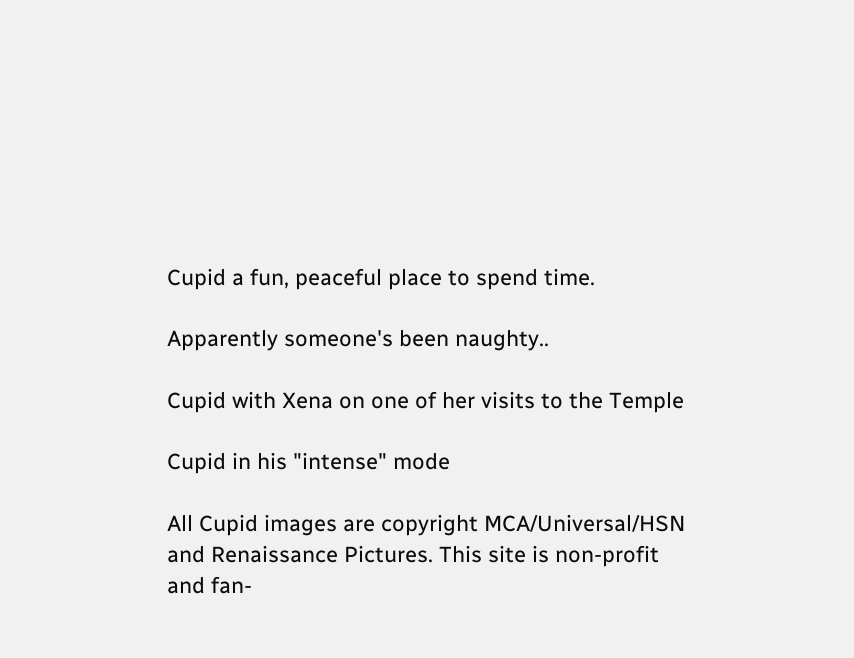Cupid a fun, peaceful place to spend time.

Apparently someone's been naughty..

Cupid with Xena on one of her visits to the Temple

Cupid in his "intense" mode

All Cupid images are copyright MCA/Universal/HSN and Renaissance Pictures. This site is non-profit and fan-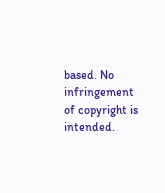based. No infringement of copyright is intended.